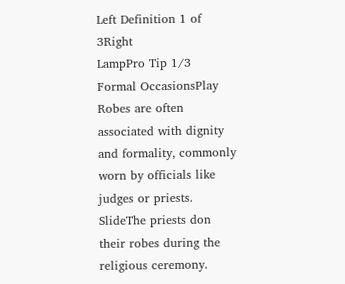Left Definition 1 of 3Right
LampPro Tip 1/3
Formal OccasionsPlay
Robes are often associated with dignity and formality, commonly worn by officials like judges or priests. SlideThe priests don their robes during the religious ceremony.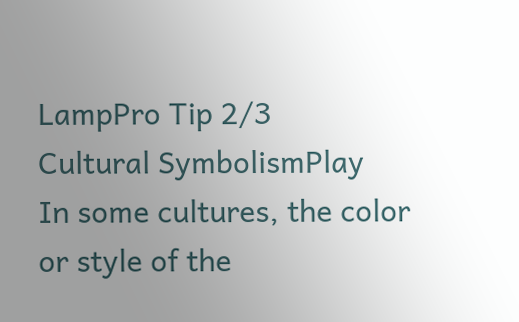LampPro Tip 2/3
Cultural SymbolismPlay
In some cultures, the color or style of the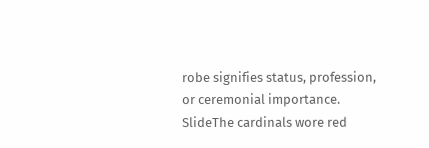robe signifies status, profession, or ceremonial importance. SlideThe cardinals wore red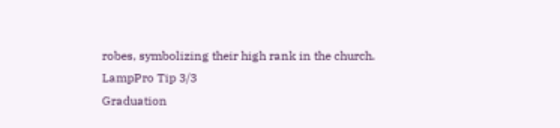robes, symbolizing their high rank in the church.
LampPro Tip 3/3
Graduation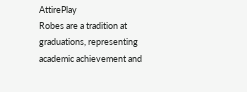AttirePlay
Robes are a tradition at graduations, representing academic achievement and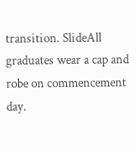transition. SlideAll graduates wear a cap and robe on commencement day.